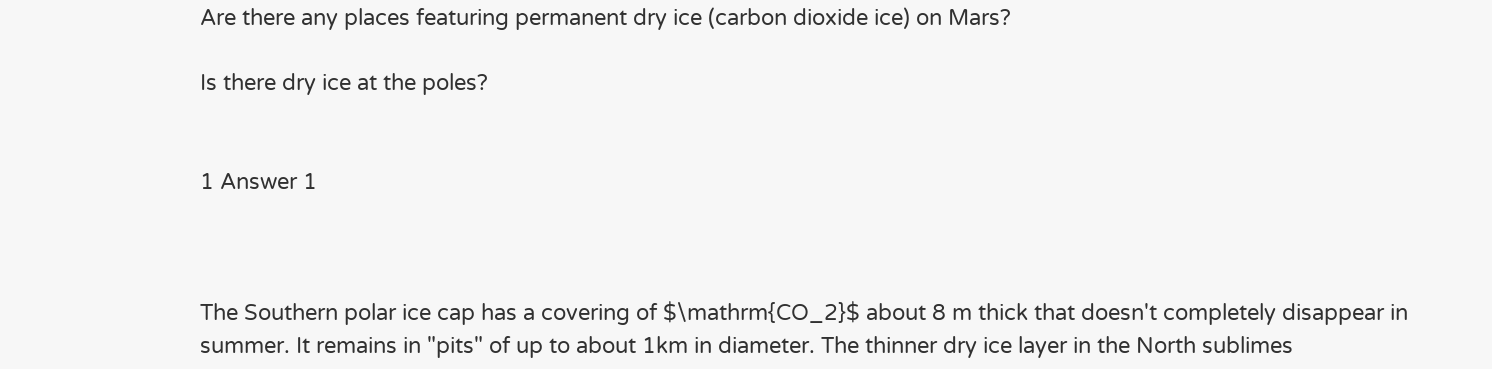Are there any places featuring permanent dry ice (carbon dioxide ice) on Mars?

Is there dry ice at the poles?


1 Answer 1



The Southern polar ice cap has a covering of $\mathrm{CO_2}$ about 8 m thick that doesn't completely disappear in summer. It remains in "pits" of up to about 1km in diameter. The thinner dry ice layer in the North sublimes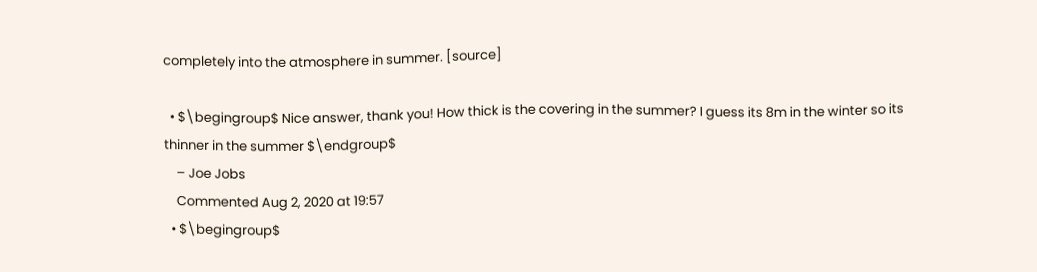completely into the atmosphere in summer. [source]

  • $\begingroup$ Nice answer, thank you! How thick is the covering in the summer? I guess its 8m in the winter so its thinner in the summer $\endgroup$
    – Joe Jobs
    Commented Aug 2, 2020 at 19:57
  • $\begingroup$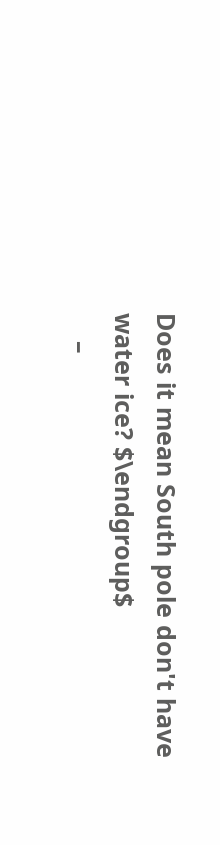Does it mean South pole don't have water ice? $\endgroup$
    –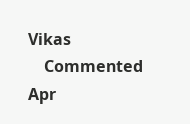Vikas
    Commented Apr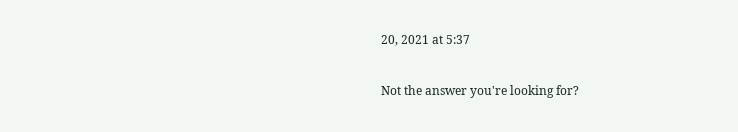20, 2021 at 5:37

Not the answer you're looking for?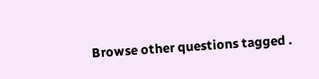Browse other questions tagged .